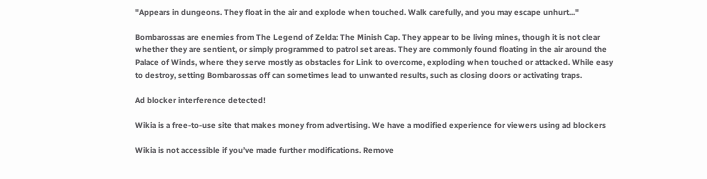"Appears in dungeons. They float in the air and explode when touched. Walk carefully, and you may escape unhurt..."

Bombarossas are enemies from The Legend of Zelda: The Minish Cap. They appear to be living mines, though it is not clear whether they are sentient, or simply programmed to patrol set areas. They are commonly found floating in the air around the Palace of Winds, where they serve mostly as obstacles for Link to overcome, exploding when touched or attacked. While easy to destroy, setting Bombarossas off can sometimes lead to unwanted results, such as closing doors or activating traps.

Ad blocker interference detected!

Wikia is a free-to-use site that makes money from advertising. We have a modified experience for viewers using ad blockers

Wikia is not accessible if you’ve made further modifications. Remove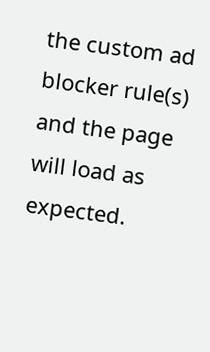the custom ad blocker rule(s) and the page will load as expected.